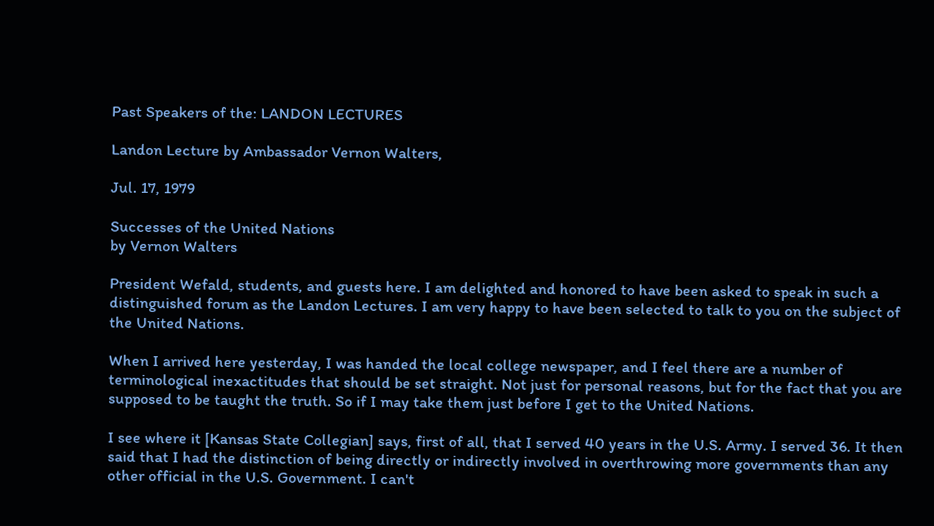Past Speakers of the: LANDON LECTURES

Landon Lecture by Ambassador Vernon Walters,

Jul. 17, 1979

Successes of the United Nations
by Vernon Walters

President Wefald, students, and guests here. I am delighted and honored to have been asked to speak in such a distinguished forum as the Landon Lectures. I am very happy to have been selected to talk to you on the subject of the United Nations.

When I arrived here yesterday, I was handed the local college newspaper, and I feel there are a number of terminological inexactitudes that should be set straight. Not just for personal reasons, but for the fact that you are supposed to be taught the truth. So if I may take them just before I get to the United Nations.

I see where it [Kansas State Collegian] says, first of all, that I served 40 years in the U.S. Army. I served 36. It then said that I had the distinction of being directly or indirectly involved in overthrowing more governments than any other official in the U.S. Government. I can't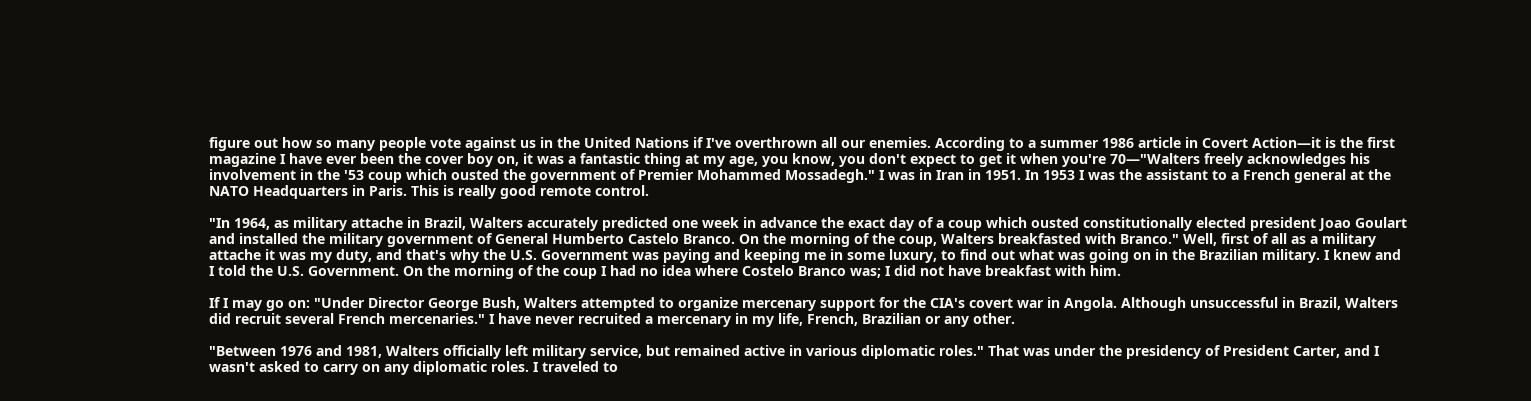figure out how so many people vote against us in the United Nations if I've overthrown all our enemies. According to a summer 1986 article in Covert Action—it is the first magazine I have ever been the cover boy on, it was a fantastic thing at my age, you know, you don't expect to get it when you're 70—"Walters freely acknowledges his involvement in the '53 coup which ousted the government of Premier Mohammed Mossadegh." I was in Iran in 1951. In 1953 I was the assistant to a French general at the NATO Headquarters in Paris. This is really good remote control.

"In 1964, as military attache in Brazil, Walters accurately predicted one week in advance the exact day of a coup which ousted constitutionally elected president Joao Goulart and installed the military government of General Humberto Castelo Branco. On the morning of the coup, Walters breakfasted with Branco." Well, first of all as a military attache it was my duty, and that's why the U.S. Government was paying and keeping me in some luxury, to find out what was going on in the Brazilian military. I knew and I told the U.S. Government. On the morning of the coup I had no idea where Costelo Branco was; I did not have breakfast with him.

If I may go on: "Under Director George Bush, Walters attempted to organize mercenary support for the CIA's covert war in Angola. Although unsuccessful in Brazil, Walters did recruit several French mercenaries." I have never recruited a mercenary in my life, French, Brazilian or any other.

"Between 1976 and 1981, Walters officially left military service, but remained active in various diplomatic roles." That was under the presidency of President Carter, and I wasn't asked to carry on any diplomatic roles. I traveled to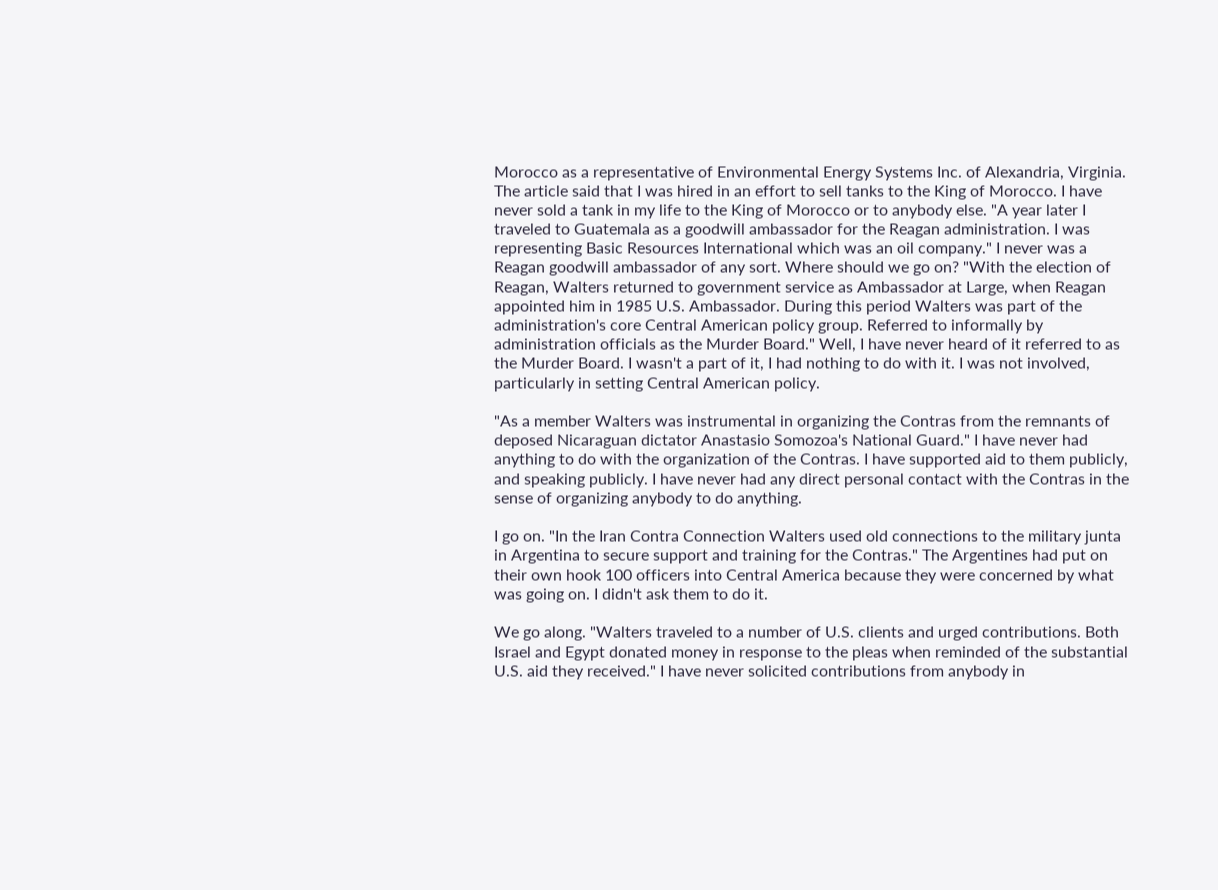Morocco as a representative of Environmental Energy Systems Inc. of Alexandria, Virginia. The article said that I was hired in an effort to sell tanks to the King of Morocco. I have never sold a tank in my life to the King of Morocco or to anybody else. "A year later I traveled to Guatemala as a goodwill ambassador for the Reagan administration. I was representing Basic Resources International which was an oil company." I never was a Reagan goodwill ambassador of any sort. Where should we go on? "With the election of Reagan, Walters returned to government service as Ambassador at Large, when Reagan appointed him in 1985 U.S. Ambassador. During this period Walters was part of the administration's core Central American policy group. Referred to informally by administration officials as the Murder Board." Well, I have never heard of it referred to as the Murder Board. I wasn't a part of it, I had nothing to do with it. I was not involved, particularly in setting Central American policy.

"As a member Walters was instrumental in organizing the Contras from the remnants of deposed Nicaraguan dictator Anastasio Somozoa's National Guard." I have never had anything to do with the organization of the Contras. I have supported aid to them publicly, and speaking publicly. I have never had any direct personal contact with the Contras in the sense of organizing anybody to do anything.

I go on. "In the Iran Contra Connection Walters used old connections to the military junta in Argentina to secure support and training for the Contras." The Argentines had put on their own hook 100 officers into Central America because they were concerned by what was going on. I didn't ask them to do it.

We go along. "Walters traveled to a number of U.S. clients and urged contributions. Both Israel and Egypt donated money in response to the pleas when reminded of the substantial U.S. aid they received." I have never solicited contributions from anybody in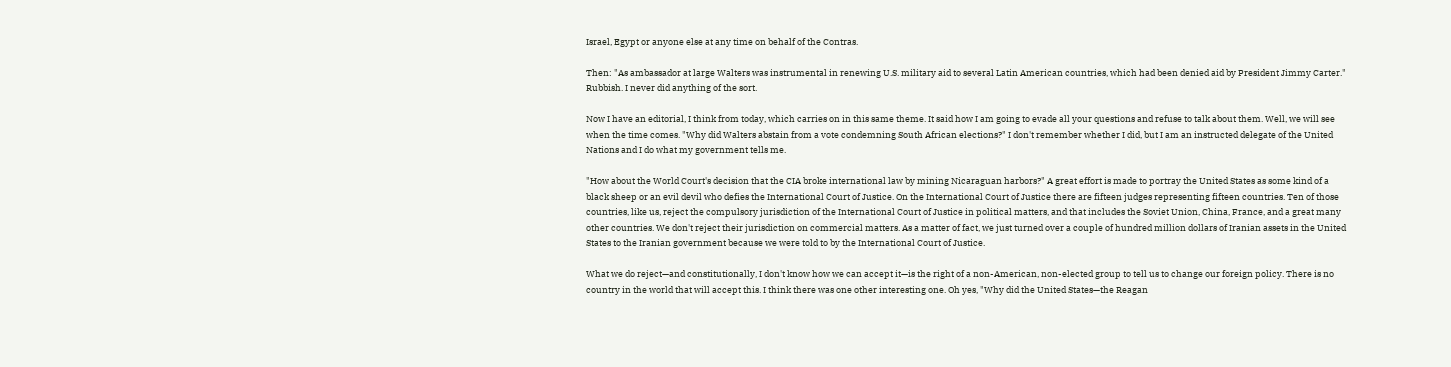Israel, Egypt or anyone else at any time on behalf of the Contras.

Then: "As ambassador at large Walters was instrumental in renewing U.S. military aid to several Latin American countries, which had been denied aid by President Jimmy Carter." Rubbish. I never did anything of the sort.

Now I have an editorial, I think from today, which carries on in this same theme. It said how I am going to evade all your questions and refuse to talk about them. Well, we will see when the time comes. "Why did Walters abstain from a vote condemning South African elections?" I don't remember whether I did, but I am an instructed delegate of the United Nations and I do what my government tells me.

"How about the World Court's decision that the CIA broke international law by mining Nicaraguan harbors?" A great effort is made to portray the United States as some kind of a black sheep or an evil devil who defies the International Court of Justice. On the International Court of Justice there are fifteen judges representing fifteen countries. Ten of those countries, like us, reject the compulsory jurisdiction of the International Court of Justice in political matters, and that includes the Soviet Union, China, France, and a great many other countries. We don't reject their jurisdiction on commercial matters. As a matter of fact, we just turned over a couple of hundred million dollars of Iranian assets in the United States to the Iranian government because we were told to by the International Court of Justice.

What we do reject—and constitutionally, I don't know how we can accept it—is the right of a non-American, non-elected group to tell us to change our foreign policy. There is no country in the world that will accept this. I think there was one other interesting one. Oh yes, "Why did the United States—the Reagan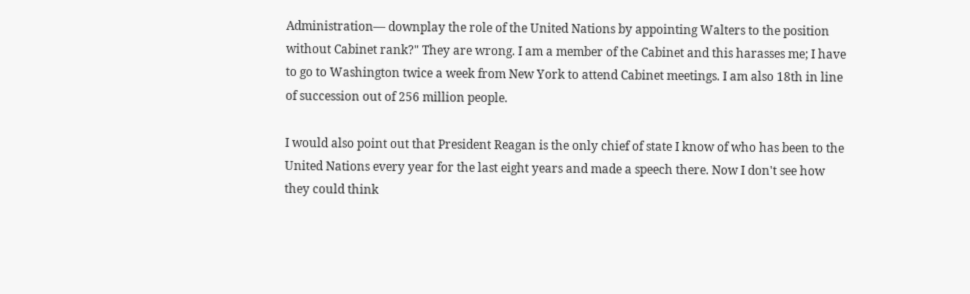Administration— downplay the role of the United Nations by appointing Walters to the position without Cabinet rank?" They are wrong. I am a member of the Cabinet and this harasses me; I have to go to Washington twice a week from New York to attend Cabinet meetings. I am also 18th in line of succession out of 256 million people.

I would also point out that President Reagan is the only chief of state I know of who has been to the United Nations every year for the last eight years and made a speech there. Now I don't see how they could think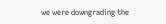we were downgrading the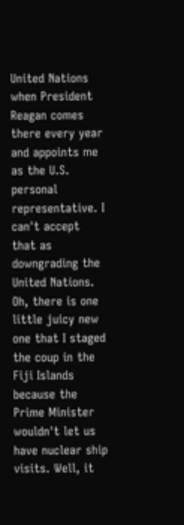United Nations when President Reagan comes there every year and appoints me as the U.S. personal representative. I can't accept that as downgrading the United Nations. Oh, there is one little juicy new one that I staged the coup in the Fiji Islands because the Prime Minister wouldn't let us have nuclear ship visits. Well, it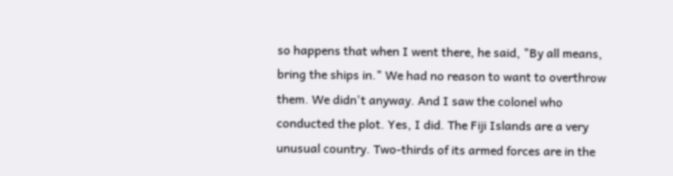so happens that when I went there, he said, "By all means, bring the ships in." We had no reason to want to overthrow them. We didn't anyway. And I saw the colonel who conducted the plot. Yes, I did. The Fiji Islands are a very unusual country. Two-thirds of its armed forces are in the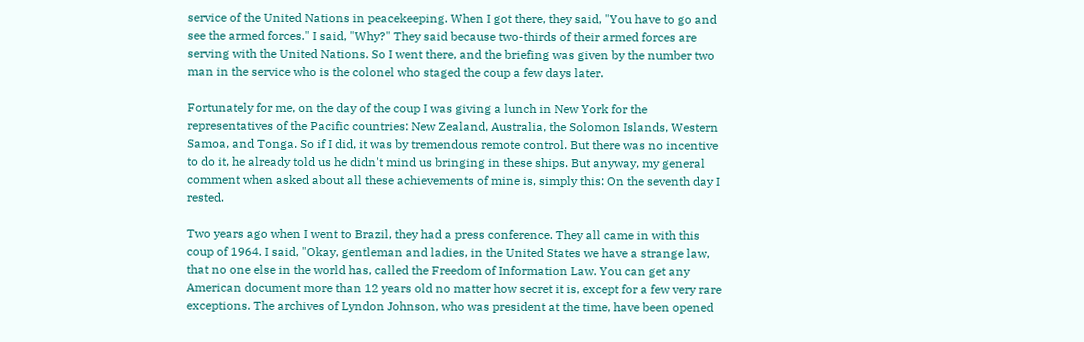service of the United Nations in peacekeeping. When I got there, they said, "You have to go and see the armed forces." I said, "Why?" They said because two-thirds of their armed forces are serving with the United Nations. So I went there, and the briefing was given by the number two man in the service who is the colonel who staged the coup a few days later.

Fortunately for me, on the day of the coup I was giving a lunch in New York for the representatives of the Pacific countries: New Zealand, Australia, the Solomon Islands, Western Samoa, and Tonga. So if I did, it was by tremendous remote control. But there was no incentive to do it, he already told us he didn't mind us bringing in these ships. But anyway, my general comment when asked about all these achievements of mine is, simply this: On the seventh day I rested.

Two years ago when I went to Brazil, they had a press conference. They all came in with this coup of 1964. I said, "Okay, gentleman and ladies, in the United States we have a strange law, that no one else in the world has, called the Freedom of Information Law. You can get any American document more than 12 years old no matter how secret it is, except for a few very rare exceptions. The archives of Lyndon Johnson, who was president at the time, have been opened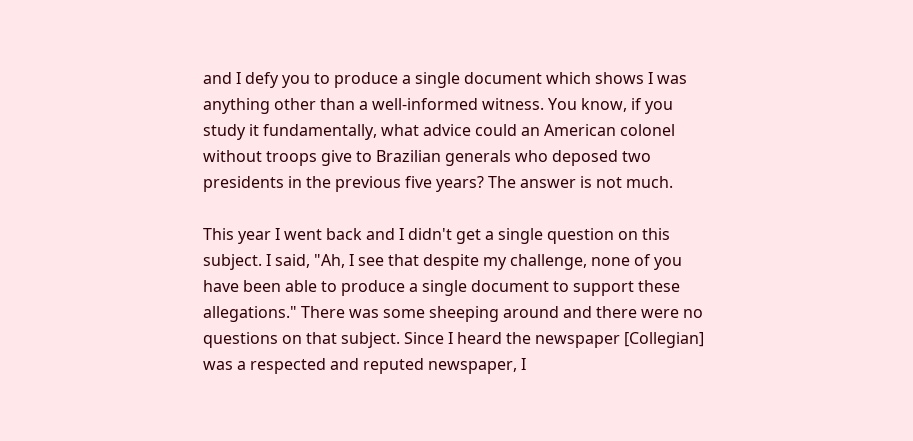and I defy you to produce a single document which shows I was anything other than a well-informed witness. You know, if you study it fundamentally, what advice could an American colonel without troops give to Brazilian generals who deposed two presidents in the previous five years? The answer is not much.

This year I went back and I didn't get a single question on this subject. I said, "Ah, I see that despite my challenge, none of you have been able to produce a single document to support these allegations." There was some sheeping around and there were no questions on that subject. Since I heard the newspaper [Collegian] was a respected and reputed newspaper, I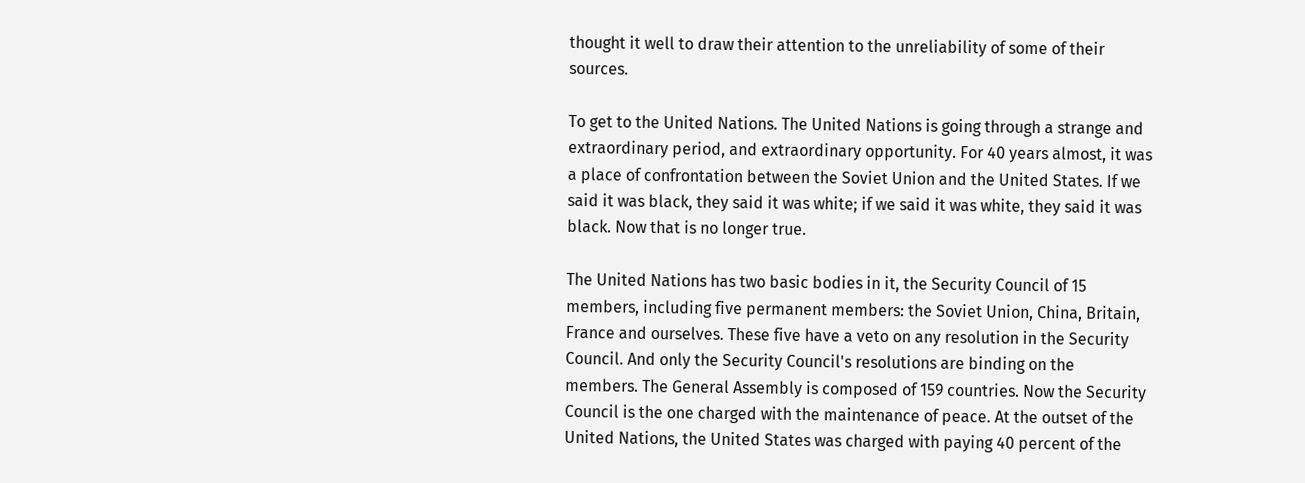thought it well to draw their attention to the unreliability of some of their sources.

To get to the United Nations. The United Nations is going through a strange and extraordinary period, and extraordinary opportunity. For 40 years almost, it was a place of confrontation between the Soviet Union and the United States. If we said it was black, they said it was white; if we said it was white, they said it was black. Now that is no longer true.

The United Nations has two basic bodies in it, the Security Council of 15 members, including five permanent members: the Soviet Union, China, Britain, France and ourselves. These five have a veto on any resolution in the Security Council. And only the Security Council's resolutions are binding on the members. The General Assembly is composed of 159 countries. Now the Security Council is the one charged with the maintenance of peace. At the outset of the United Nations, the United States was charged with paying 40 percent of the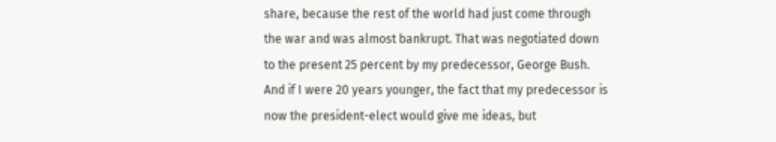share, because the rest of the world had just come through the war and was almost bankrupt. That was negotiated down to the present 25 percent by my predecessor, George Bush. And if I were 20 years younger, the fact that my predecessor is now the president-elect would give me ideas, but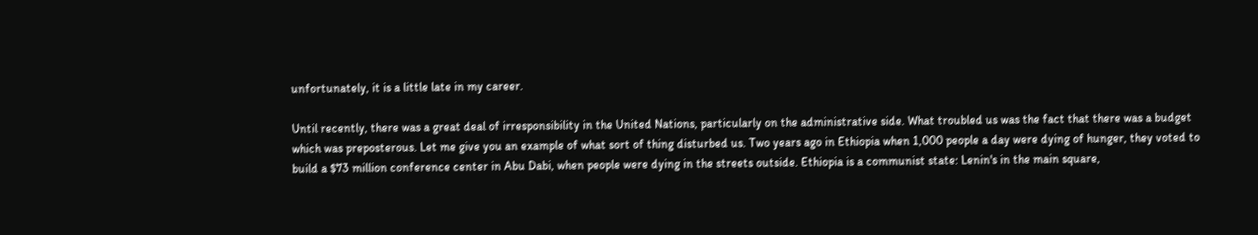unfortunately, it is a little late in my career.

Until recently, there was a great deal of irresponsibility in the United Nations, particularly on the administrative side. What troubled us was the fact that there was a budget which was preposterous. Let me give you an example of what sort of thing disturbed us. Two years ago in Ethiopia when 1,000 people a day were dying of hunger, they voted to build a $73 million conference center in Abu Dabi, when people were dying in the streets outside. Ethiopia is a communist state: Lenin's in the main square,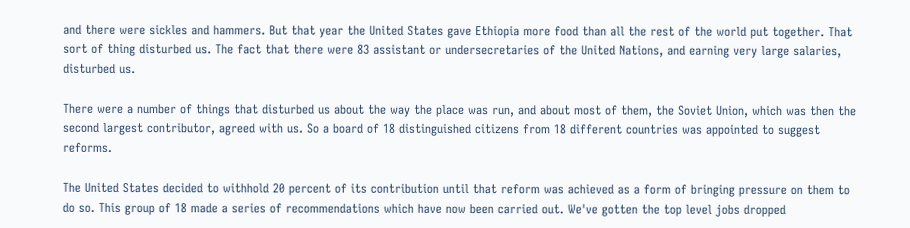and there were sickles and hammers. But that year the United States gave Ethiopia more food than all the rest of the world put together. That sort of thing disturbed us. The fact that there were 83 assistant or undersecretaries of the United Nations, and earning very large salaries, disturbed us.

There were a number of things that disturbed us about the way the place was run, and about most of them, the Soviet Union, which was then the second largest contributor, agreed with us. So a board of 18 distinguished citizens from 18 different countries was appointed to suggest reforms.

The United States decided to withhold 20 percent of its contribution until that reform was achieved as a form of bringing pressure on them to do so. This group of 18 made a series of recommendations which have now been carried out. We've gotten the top level jobs dropped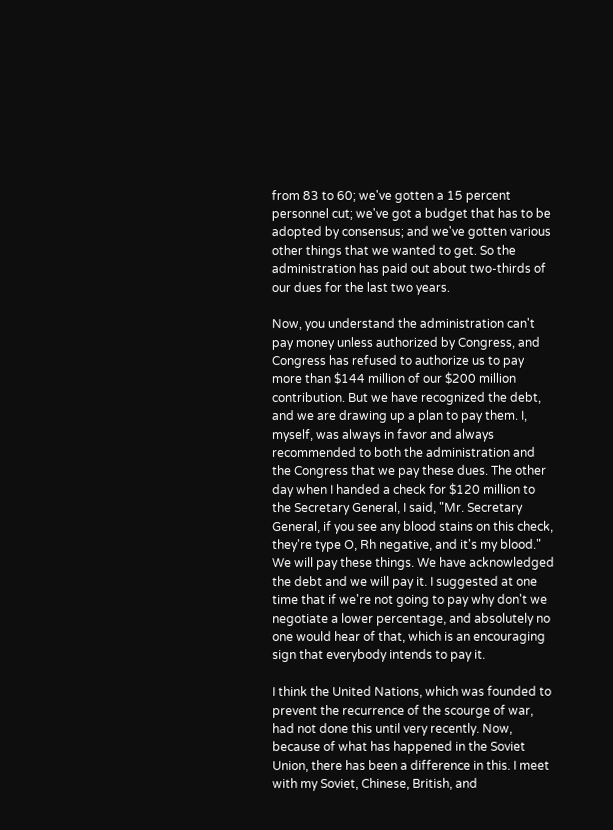from 83 to 60; we've gotten a 15 percent personnel cut; we've got a budget that has to be adopted by consensus; and we've gotten various other things that we wanted to get. So the administration has paid out about two-thirds of our dues for the last two years.

Now, you understand the administration can't pay money unless authorized by Congress, and Congress has refused to authorize us to pay more than $144 million of our $200 million contribution. But we have recognized the debt, and we are drawing up a plan to pay them. I, myself, was always in favor and always recommended to both the administration and the Congress that we pay these dues. The other day when I handed a check for $120 million to the Secretary General, I said, "Mr. Secretary General, if you see any blood stains on this check, they're type O, Rh negative, and it's my blood." We will pay these things. We have acknowledged the debt and we will pay it. I suggested at one time that if we're not going to pay why don't we negotiate a lower percentage, and absolutely no one would hear of that, which is an encouraging sign that everybody intends to pay it.

I think the United Nations, which was founded to prevent the recurrence of the scourge of war, had not done this until very recently. Now, because of what has happened in the Soviet Union, there has been a difference in this. I meet with my Soviet, Chinese, British, and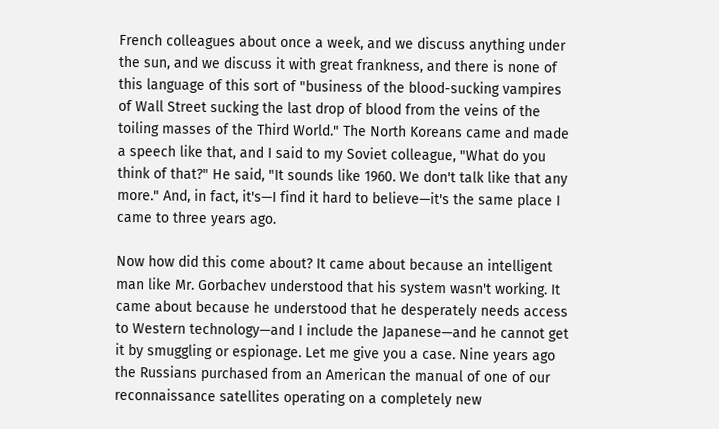French colleagues about once a week, and we discuss anything under the sun, and we discuss it with great frankness, and there is none of this language of this sort of "business of the blood-sucking vampires of Wall Street sucking the last drop of blood from the veins of the toiling masses of the Third World." The North Koreans came and made a speech like that, and I said to my Soviet colleague, "What do you think of that?" He said, "It sounds like 1960. We don't talk like that any more." And, in fact, it's—I find it hard to believe—it's the same place I came to three years ago.

Now how did this come about? It came about because an intelligent man like Mr. Gorbachev understood that his system wasn't working. It came about because he understood that he desperately needs access to Western technology—and I include the Japanese—and he cannot get it by smuggling or espionage. Let me give you a case. Nine years ago the Russians purchased from an American the manual of one of our reconnaissance satellites operating on a completely new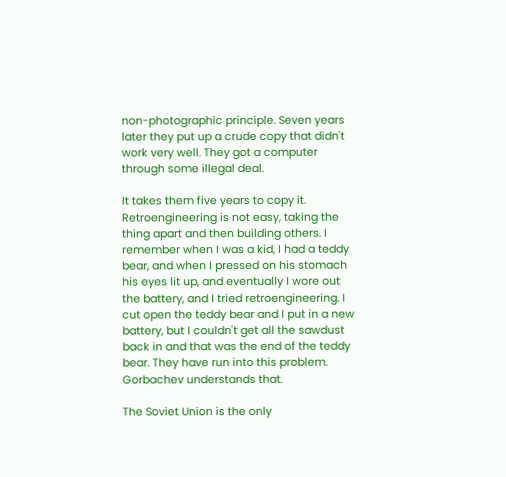non-photographic principle. Seven years later they put up a crude copy that didn't work very well. They got a computer through some illegal deal.

It takes them five years to copy it. Retroengineering is not easy, taking the thing apart and then building others. I remember when I was a kid, I had a teddy bear, and when I pressed on his stomach his eyes lit up, and eventually I wore out the battery, and I tried retroengineering. I cut open the teddy bear and I put in a new battery, but I couldn't get all the sawdust back in and that was the end of the teddy bear. They have run into this problem. Gorbachev understands that.

The Soviet Union is the only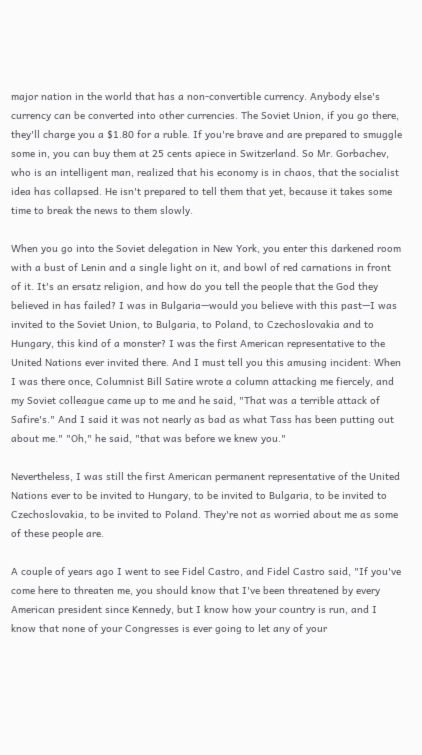major nation in the world that has a non-convertible currency. Anybody else's currency can be converted into other currencies. The Soviet Union, if you go there, they'll charge you a $1.80 for a ruble. If you're brave and are prepared to smuggle some in, you can buy them at 25 cents apiece in Switzerland. So Mr. Gorbachev, who is an intelligent man, realized that his economy is in chaos, that the socialist idea has collapsed. He isn't prepared to tell them that yet, because it takes some time to break the news to them slowly.

When you go into the Soviet delegation in New York, you enter this darkened room with a bust of Lenin and a single light on it, and bowl of red carnations in front of it. It's an ersatz religion, and how do you tell the people that the God they believed in has failed? I was in Bulgaria—would you believe with this past—I was invited to the Soviet Union, to Bulgaria, to Poland, to Czechoslovakia and to Hungary, this kind of a monster? I was the first American representative to the United Nations ever invited there. And I must tell you this amusing incident: When I was there once, Columnist Bill Satire wrote a column attacking me fiercely, and my Soviet colleague came up to me and he said, "That was a terrible attack of Safire's." And I said it was not nearly as bad as what Tass has been putting out about me." "Oh," he said, "that was before we knew you."

Nevertheless, I was still the first American permanent representative of the United Nations ever to be invited to Hungary, to be invited to Bulgaria, to be invited to Czechoslovakia, to be invited to Poland. They're not as worried about me as some of these people are.

A couple of years ago I went to see Fidel Castro, and Fidel Castro said, "If you've come here to threaten me, you should know that I've been threatened by every American president since Kennedy, but I know how your country is run, and I know that none of your Congresses is ever going to let any of your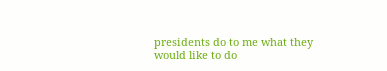presidents do to me what they would like to do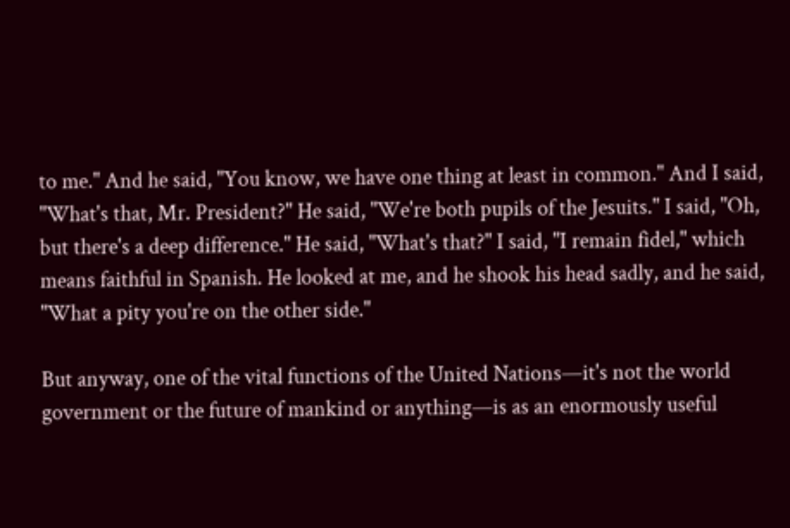to me." And he said, "You know, we have one thing at least in common." And I said, "What's that, Mr. President?" He said, "We're both pupils of the Jesuits." I said, "Oh, but there's a deep difference." He said, "What's that?" I said, "I remain fidel," which means faithful in Spanish. He looked at me, and he shook his head sadly, and he said, "What a pity you're on the other side."

But anyway, one of the vital functions of the United Nations—it's not the world government or the future of mankind or anything—is as an enormously useful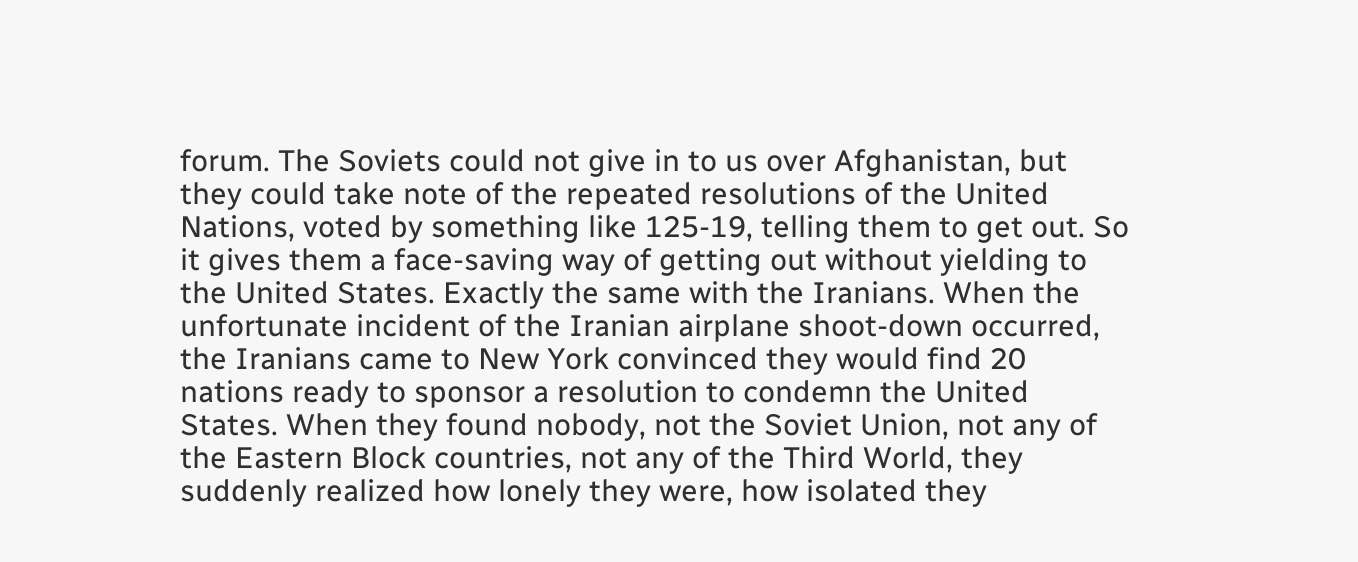forum. The Soviets could not give in to us over Afghanistan, but they could take note of the repeated resolutions of the United Nations, voted by something like 125-19, telling them to get out. So it gives them a face-saving way of getting out without yielding to the United States. Exactly the same with the Iranians. When the unfortunate incident of the Iranian airplane shoot-down occurred, the Iranians came to New York convinced they would find 20 nations ready to sponsor a resolution to condemn the United States. When they found nobody, not the Soviet Union, not any of the Eastern Block countries, not any of the Third World, they suddenly realized how lonely they were, how isolated they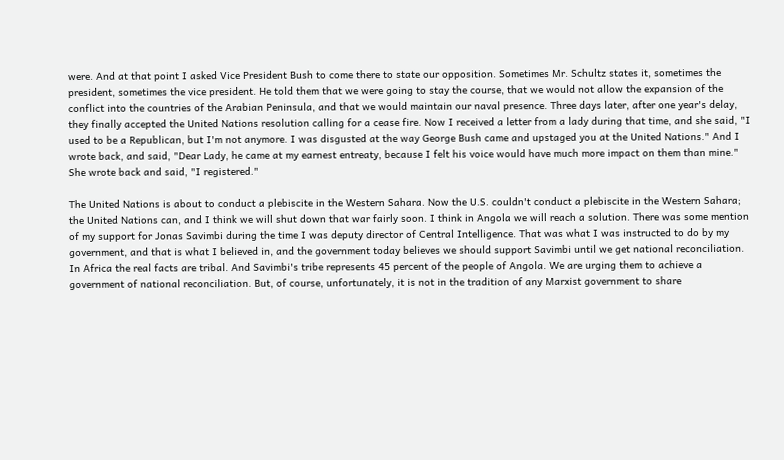were. And at that point I asked Vice President Bush to come there to state our opposition. Sometimes Mr. Schultz states it, sometimes the president, sometimes the vice president. He told them that we were going to stay the course, that we would not allow the expansion of the conflict into the countries of the Arabian Peninsula, and that we would maintain our naval presence. Three days later, after one year's delay, they finally accepted the United Nations resolution calling for a cease fire. Now I received a letter from a lady during that time, and she said, "I used to be a Republican, but I'm not anymore. I was disgusted at the way George Bush came and upstaged you at the United Nations." And I wrote back, and said, "Dear Lady, he came at my earnest entreaty, because I felt his voice would have much more impact on them than mine." She wrote back and said, "I registered."

The United Nations is about to conduct a plebiscite in the Western Sahara. Now the U.S. couldn't conduct a plebiscite in the Western Sahara; the United Nations can, and I think we will shut down that war fairly soon. I think in Angola we will reach a solution. There was some mention of my support for Jonas Savimbi during the time I was deputy director of Central Intelligence. That was what I was instructed to do by my government, and that is what I believed in, and the government today believes we should support Savimbi until we get national reconciliation. In Africa the real facts are tribal. And Savimbi's tribe represents 45 percent of the people of Angola. We are urging them to achieve a government of national reconciliation. But, of course, unfortunately, it is not in the tradition of any Marxist government to share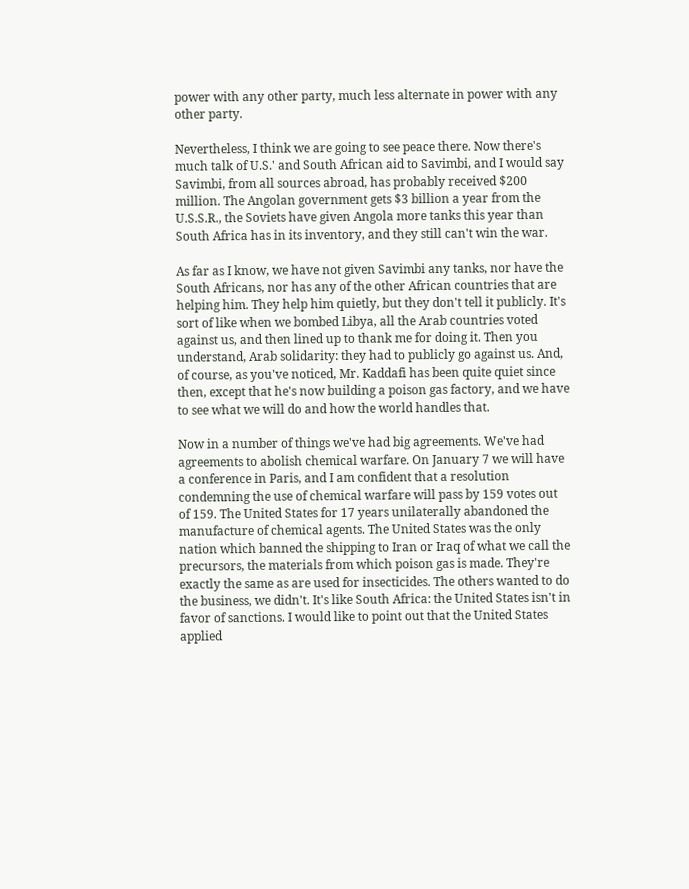power with any other party, much less alternate in power with any other party.

Nevertheless, I think we are going to see peace there. Now there's much talk of U.S.' and South African aid to Savimbi, and I would say Savimbi, from all sources abroad, has probably received $200 million. The Angolan government gets $3 billion a year from the U.S.S.R., the Soviets have given Angola more tanks this year than South Africa has in its inventory, and they still can't win the war.

As far as I know, we have not given Savimbi any tanks, nor have the South Africans, nor has any of the other African countries that are helping him. They help him quietly, but they don't tell it publicly. It's sort of like when we bombed Libya, all the Arab countries voted against us, and then lined up to thank me for doing it. Then you understand, Arab solidarity: they had to publicly go against us. And, of course, as you've noticed, Mr. Kaddafi has been quite quiet since then, except that he's now building a poison gas factory, and we have to see what we will do and how the world handles that.

Now in a number of things we've had big agreements. We've had agreements to abolish chemical warfare. On January 7 we will have a conference in Paris, and I am confident that a resolution condemning the use of chemical warfare will pass by 159 votes out of 159. The United States for 17 years unilaterally abandoned the manufacture of chemical agents. The United States was the only nation which banned the shipping to Iran or Iraq of what we call the precursors, the materials from which poison gas is made. They're exactly the same as are used for insecticides. The others wanted to do the business, we didn't. It's like South Africa: the United States isn't in favor of sanctions. I would like to point out that the United States applied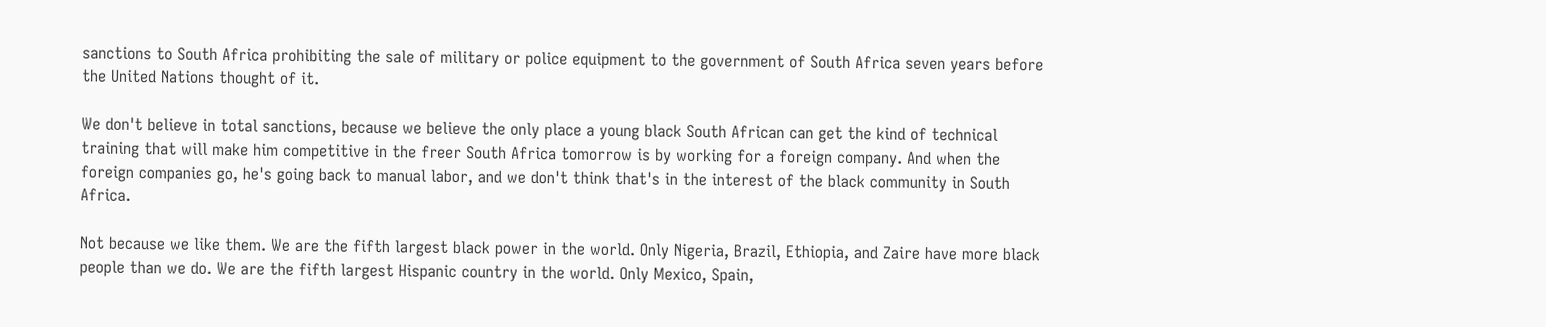sanctions to South Africa prohibiting the sale of military or police equipment to the government of South Africa seven years before the United Nations thought of it.

We don't believe in total sanctions, because we believe the only place a young black South African can get the kind of technical training that will make him competitive in the freer South Africa tomorrow is by working for a foreign company. And when the foreign companies go, he's going back to manual labor, and we don't think that's in the interest of the black community in South Africa.

Not because we like them. We are the fifth largest black power in the world. Only Nigeria, Brazil, Ethiopia, and Zaire have more black people than we do. We are the fifth largest Hispanic country in the world. Only Mexico, Spain,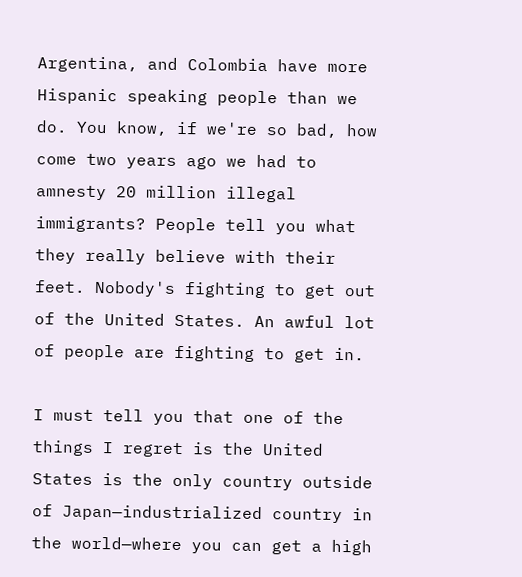Argentina, and Colombia have more Hispanic speaking people than we do. You know, if we're so bad, how come two years ago we had to amnesty 20 million illegal immigrants? People tell you what they really believe with their feet. Nobody's fighting to get out of the United States. An awful lot of people are fighting to get in.

I must tell you that one of the things I regret is the United States is the only country outside of Japan—industrialized country in the world—where you can get a high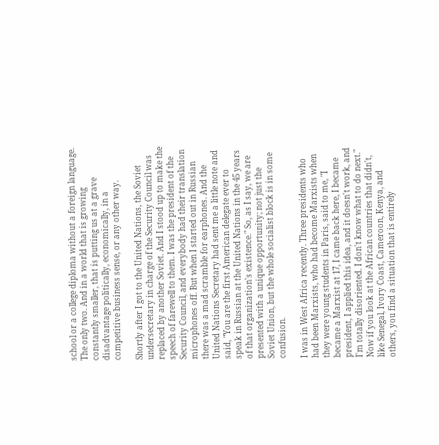school or a college diploma without a foreign language. The only two. And in a world that is growing constantly smaller, that is putting us at a grave disadvantage politically, economically, in a competitive business sense, or any other way.

Shortly after I got to the United Nations, the Soviet undersecretary in charge of the Security Council was replaced by another Soviet. And I stood up to make the speech of farewell to them. I was the president of the Security Council, and everybody had their translation microphones off. But when I started out in Russian there was a mad scramble for earphones. And the United Nations Secretary had sent me a little note and said, "You are the first American delegate ever to speak in Russian at the United Nations in the 45 years of that organization's existence." So, as I say, we are presented with a unique opportunity; not just the Soviet Union, but the whole socialist block is in some confusion.

I was in West Africa recently. Three presidents who had been Marxists, who had become Marxists when they were young students in Paris, said to me, "I became a Marxist at 17, I came back here, I became president, I applied this idea, and it doesn't work, and I'm totally disoriented. I don't know what to do next." Now if you look at the African countries that didn't, like Senegal, Ivory Coast, Cameroon, Kenya, and others, you find a situation that is entirely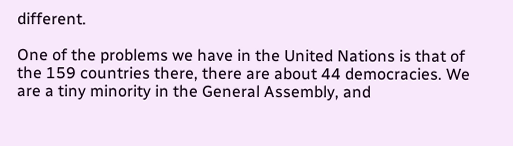different.

One of the problems we have in the United Nations is that of the 159 countries there, there are about 44 democracies. We are a tiny minority in the General Assembly, and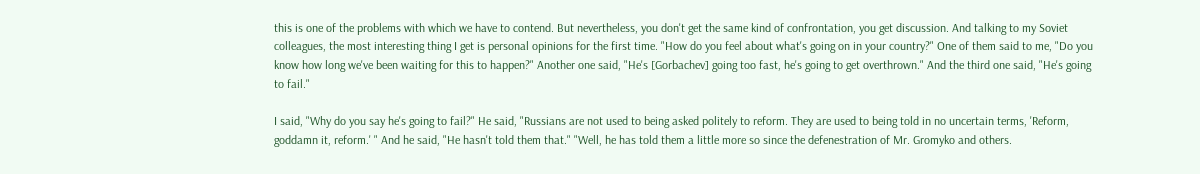this is one of the problems with which we have to contend. But nevertheless, you don't get the same kind of confrontation, you get discussion. And talking to my Soviet colleagues, the most interesting thing I get is personal opinions for the first time. "How do you feel about what's going on in your country?" One of them said to me, "Do you know how long we've been waiting for this to happen?" Another one said, "He's [Gorbachev] going too fast, he's going to get overthrown." And the third one said, "He's going to fail."

I said, "Why do you say he's going to fail?" He said, "Russians are not used to being asked politely to reform. They are used to being told in no uncertain terms, 'Reform, goddamn it, reform.' " And he said, "He hasn't told them that." "Well, he has told them a little more so since the defenestration of Mr. Gromyko and others.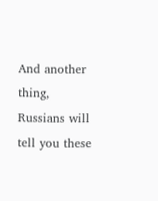And another thing, Russians will tell you these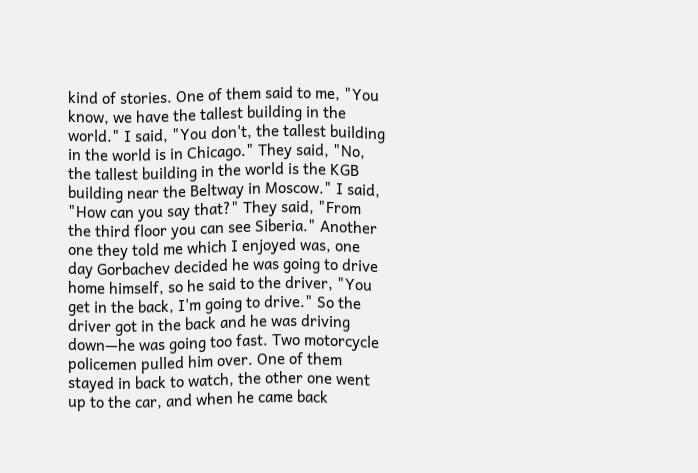kind of stories. One of them said to me, "You know, we have the tallest building in the world." I said, "You don't, the tallest building in the world is in Chicago." They said, "No, the tallest building in the world is the KGB building near the Beltway in Moscow." I said, "How can you say that?" They said, "From the third floor you can see Siberia." Another one they told me which I enjoyed was, one day Gorbachev decided he was going to drive home himself, so he said to the driver, "You get in the back, I'm going to drive." So the driver got in the back and he was driving down—he was going too fast. Two motorcycle policemen pulled him over. One of them stayed in back to watch, the other one went up to the car, and when he came back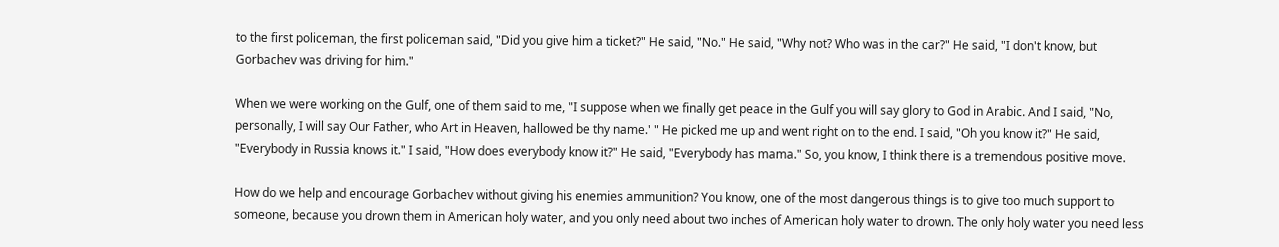to the first policeman, the first policeman said, "Did you give him a ticket?" He said, "No." He said, "Why not? Who was in the car?" He said, "I don't know, but Gorbachev was driving for him."

When we were working on the Gulf, one of them said to me, "I suppose when we finally get peace in the Gulf you will say glory to God in Arabic. And I said, "No, personally, I will say Our Father, who Art in Heaven, hallowed be thy name.' " He picked me up and went right on to the end. I said, "Oh you know it?" He said, "Everybody in Russia knows it." I said, "How does everybody know it?" He said, "Everybody has mama." So, you know, I think there is a tremendous positive move.

How do we help and encourage Gorbachev without giving his enemies ammunition? You know, one of the most dangerous things is to give too much support to someone, because you drown them in American holy water, and you only need about two inches of American holy water to drown. The only holy water you need less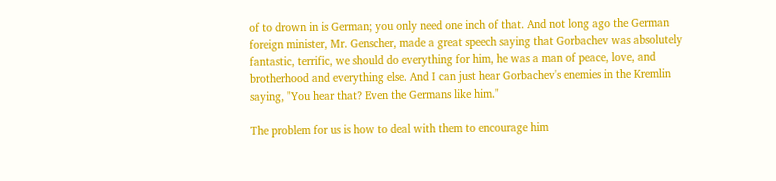of to drown in is German; you only need one inch of that. And not long ago the German foreign minister, Mr. Genscher, made a great speech saying that Gorbachev was absolutely fantastic, terrific, we should do everything for him, he was a man of peace, love, and brotherhood and everything else. And I can just hear Gorbachev's enemies in the Kremlin saying, "You hear that? Even the Germans like him."

The problem for us is how to deal with them to encourage him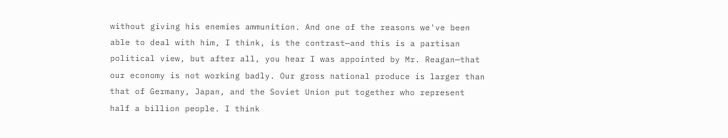without giving his enemies ammunition. And one of the reasons we've been able to deal with him, I think, is the contrast—and this is a partisan political view, but after all, you hear I was appointed by Mr. Reagan—that our economy is not working badly. Our gross national produce is larger than that of Germany, Japan, and the Soviet Union put together who represent half a billion people. I think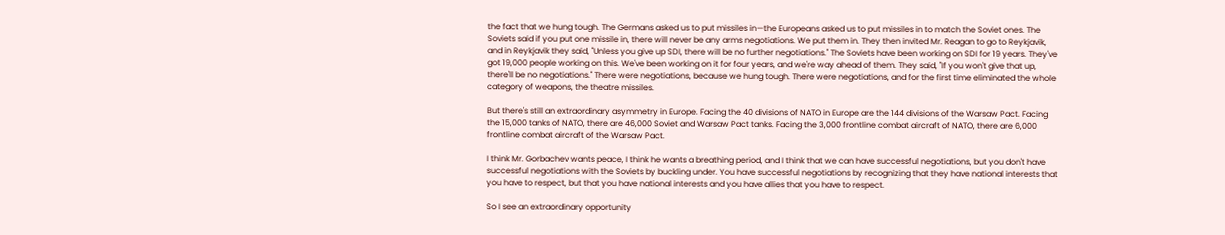the fact that we hung tough. The Germans asked us to put missiles in—the Europeans asked us to put missiles in to match the Soviet ones. The Soviets said if you put one missile in, there will never be any arms negotiations. We put them in. They then invited Mr. Reagan to go to Reykjavik, and in Reykjavik they said, "Unless you give up SDI, there will be no further negotiations." The Soviets have been working on SDI for 19 years. They've got 19,000 people working on this. We've been working on it for four years, and we're way ahead of them. They said, "If you won't give that up, there'll be no negotiations." There were negotiations, because we hung tough. There were negotiations, and for the first time eliminated the whole category of weapons, the theatre missiles.

But there's still an extraordinary asymmetry in Europe. Facing the 40 divisions of NATO in Europe are the 144 divisions of the Warsaw Pact. Facing the 15,000 tanks of NATO, there are 46,000 Soviet and Warsaw Pact tanks. Facing the 3,000 frontline combat aircraft of NATO, there are 6,000 frontline combat aircraft of the Warsaw Pact.

I think Mr. Gorbachev wants peace, I think he wants a breathing period, and I think that we can have successful negotiations, but you don't have successful negotiations with the Soviets by buckling under. You have successful negotiations by recognizing that they have national interests that you have to respect, but that you have national interests and you have allies that you have to respect.

So I see an extraordinary opportunity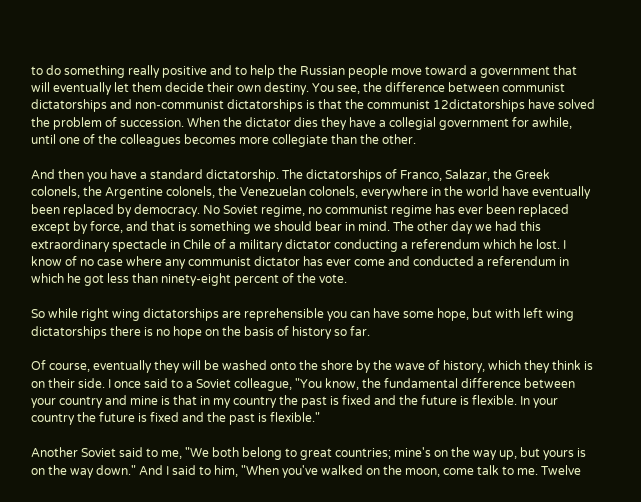to do something really positive and to help the Russian people move toward a government that will eventually let them decide their own destiny. You see, the difference between communist dictatorships and non-communist dictatorships is that the communist 12dictatorships have solved the problem of succession. When the dictator dies they have a collegial government for awhile, until one of the colleagues becomes more collegiate than the other.

And then you have a standard dictatorship. The dictatorships of Franco, Salazar, the Greek colonels, the Argentine colonels, the Venezuelan colonels, everywhere in the world have eventually been replaced by democracy. No Soviet regime, no communist regime has ever been replaced except by force, and that is something we should bear in mind. The other day we had this extraordinary spectacle in Chile of a military dictator conducting a referendum which he lost. I know of no case where any communist dictator has ever come and conducted a referendum in which he got less than ninety-eight percent of the vote.

So while right wing dictatorships are reprehensible you can have some hope, but with left wing dictatorships there is no hope on the basis of history so far.

Of course, eventually they will be washed onto the shore by the wave of history, which they think is on their side. I once said to a Soviet colleague, "You know, the fundamental difference between your country and mine is that in my country the past is fixed and the future is flexible. In your country the future is fixed and the past is flexible."

Another Soviet said to me, "We both belong to great countries; mine's on the way up, but yours is on the way down." And I said to him, "When you've walked on the moon, come talk to me. Twelve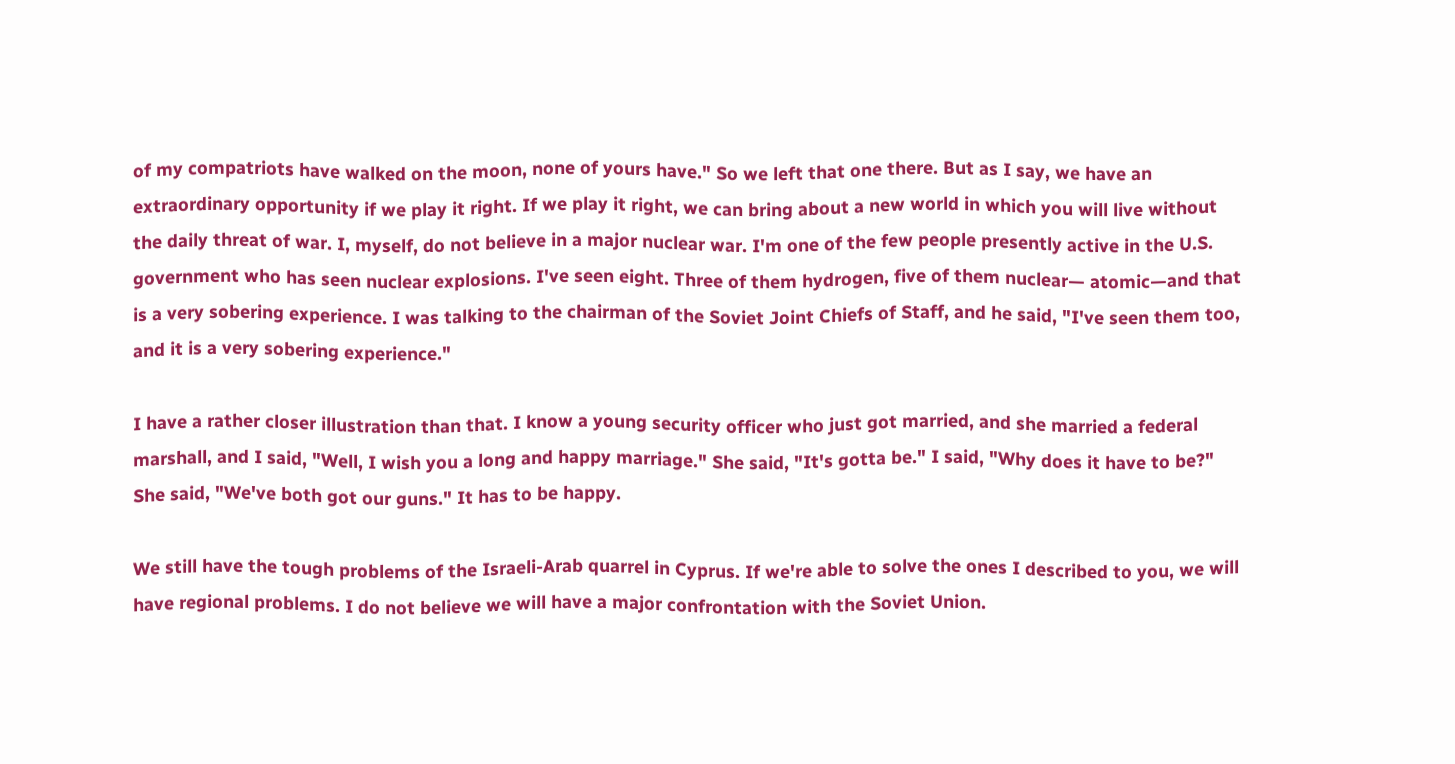of my compatriots have walked on the moon, none of yours have." So we left that one there. But as I say, we have an extraordinary opportunity if we play it right. If we play it right, we can bring about a new world in which you will live without the daily threat of war. I, myself, do not believe in a major nuclear war. I'm one of the few people presently active in the U.S. government who has seen nuclear explosions. I've seen eight. Three of them hydrogen, five of them nuclear— atomic—and that is a very sobering experience. I was talking to the chairman of the Soviet Joint Chiefs of Staff, and he said, "I've seen them too, and it is a very sobering experience."

I have a rather closer illustration than that. I know a young security officer who just got married, and she married a federal marshall, and I said, "Well, I wish you a long and happy marriage." She said, "It's gotta be." I said, "Why does it have to be?" She said, "We've both got our guns." It has to be happy.

We still have the tough problems of the Israeli-Arab quarrel in Cyprus. If we're able to solve the ones I described to you, we will have regional problems. I do not believe we will have a major confrontation with the Soviet Union.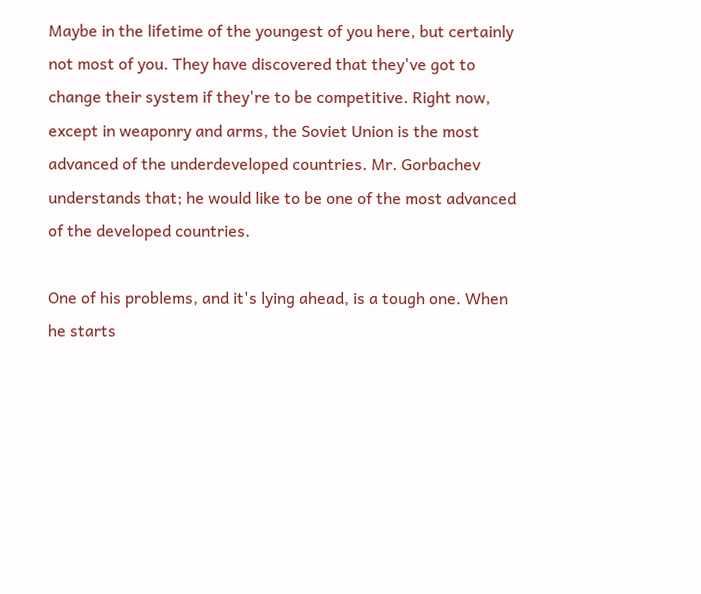Maybe in the lifetime of the youngest of you here, but certainly not most of you. They have discovered that they've got to change their system if they're to be competitive. Right now, except in weaponry and arms, the Soviet Union is the most advanced of the underdeveloped countries. Mr. Gorbachev understands that; he would like to be one of the most advanced of the developed countries.

One of his problems, and it's lying ahead, is a tough one. When he starts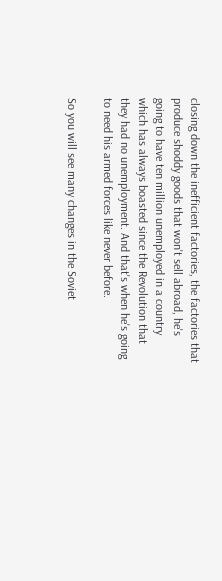closing down the inefficient factories, the factories that produce shoddy goods that won't sell abroad, he's going to have ten million unemployed in a country which has always boasted since the Revolution that they had no unemployment. And that's when he's going to need his armed forces like never before.

So you will see many changes in the Soviet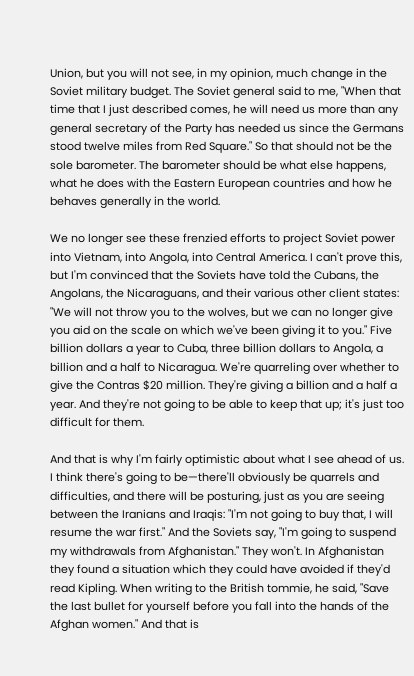Union, but you will not see, in my opinion, much change in the Soviet military budget. The Soviet general said to me, "When that time that I just described comes, he will need us more than any general secretary of the Party has needed us since the Germans stood twelve miles from Red Square." So that should not be the sole barometer. The barometer should be what else happens, what he does with the Eastern European countries and how he behaves generally in the world.

We no longer see these frenzied efforts to project Soviet power into Vietnam, into Angola, into Central America. I can't prove this, but I'm convinced that the Soviets have told the Cubans, the Angolans, the Nicaraguans, and their various other client states: "We will not throw you to the wolves, but we can no longer give you aid on the scale on which we've been giving it to you." Five billion dollars a year to Cuba, three billion dollars to Angola, a billion and a half to Nicaragua. We're quarreling over whether to give the Contras $20 million. They're giving a billion and a half a year. And they're not going to be able to keep that up; it's just too difficult for them.

And that is why I'm fairly optimistic about what I see ahead of us. I think there's going to be—there'll obviously be quarrels and difficulties, and there will be posturing, just as you are seeing between the Iranians and Iraqis: "I'm not going to buy that, I will resume the war first." And the Soviets say, "I'm going to suspend my withdrawals from Afghanistan." They won't. In Afghanistan they found a situation which they could have avoided if they'd read Kipling. When writing to the British tommie, he said, "Save the last bullet for yourself before you fall into the hands of the Afghan women." And that is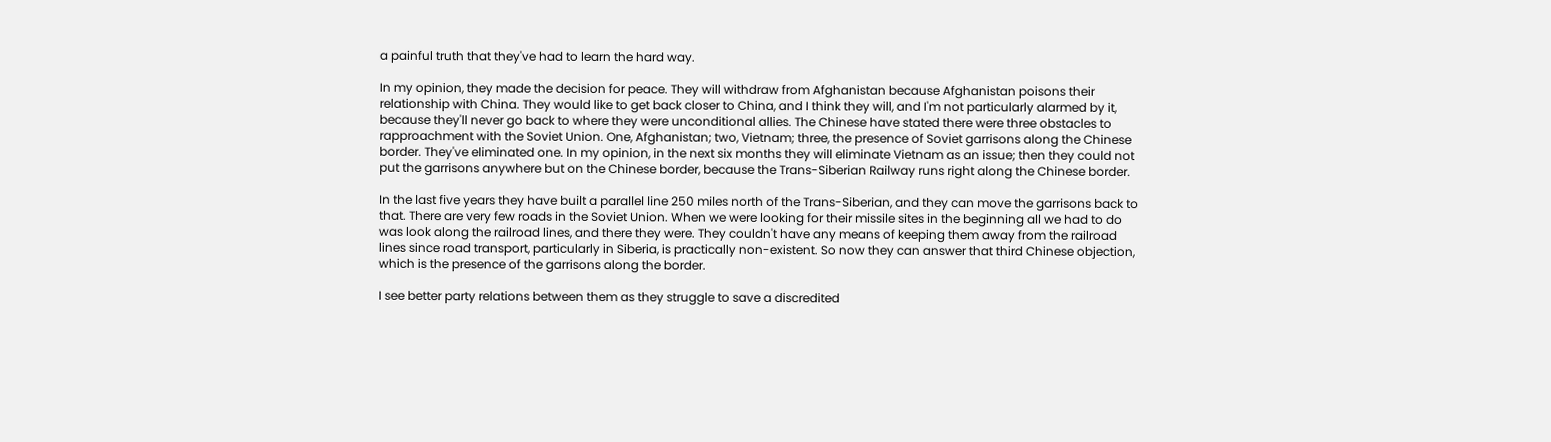a painful truth that they've had to learn the hard way.

In my opinion, they made the decision for peace. They will withdraw from Afghanistan because Afghanistan poisons their relationship with China. They would like to get back closer to China, and I think they will, and I'm not particularly alarmed by it, because they'll never go back to where they were unconditional allies. The Chinese have stated there were three obstacles to rapproachment with the Soviet Union. One, Afghanistan; two, Vietnam; three, the presence of Soviet garrisons along the Chinese border. They've eliminated one. In my opinion, in the next six months they will eliminate Vietnam as an issue; then they could not put the garrisons anywhere but on the Chinese border, because the Trans-Siberian Railway runs right along the Chinese border.

In the last five years they have built a parallel line 250 miles north of the Trans-Siberian, and they can move the garrisons back to that. There are very few roads in the Soviet Union. When we were looking for their missile sites in the beginning all we had to do was look along the railroad lines, and there they were. They couldn't have any means of keeping them away from the railroad lines since road transport, particularly in Siberia, is practically non-existent. So now they can answer that third Chinese objection, which is the presence of the garrisons along the border.

I see better party relations between them as they struggle to save a discredited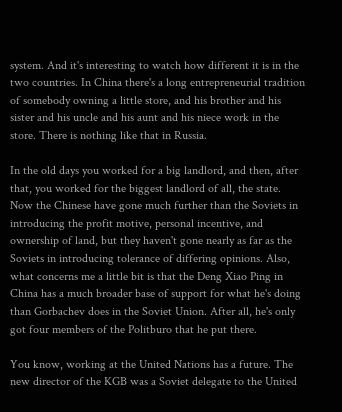system. And it's interesting to watch how different it is in the two countries. In China there's a long entrepreneurial tradition of somebody owning a little store, and his brother and his sister and his uncle and his aunt and his niece work in the store. There is nothing like that in Russia.

In the old days you worked for a big landlord, and then, after that, you worked for the biggest landlord of all, the state. Now the Chinese have gone much further than the Soviets in introducing the profit motive, personal incentive, and ownership of land, but they haven't gone nearly as far as the Soviets in introducing tolerance of differing opinions. Also, what concerns me a little bit is that the Deng Xiao Ping in China has a much broader base of support for what he's doing than Gorbachev does in the Soviet Union. After all, he's only got four members of the Politburo that he put there.

You know, working at the United Nations has a future. The new director of the KGB was a Soviet delegate to the United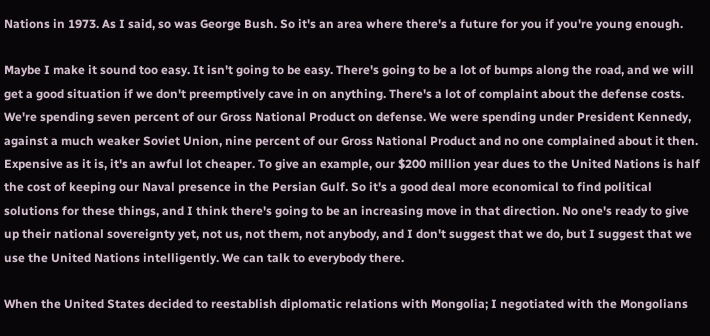Nations in 1973. As I said, so was George Bush. So it's an area where there's a future for you if you're young enough.

Maybe I make it sound too easy. It isn't going to be easy. There's going to be a lot of bumps along the road, and we will get a good situation if we don't preemptively cave in on anything. There's a lot of complaint about the defense costs. We're spending seven percent of our Gross National Product on defense. We were spending under President Kennedy, against a much weaker Soviet Union, nine percent of our Gross National Product and no one complained about it then. Expensive as it is, it's an awful lot cheaper. To give an example, our $200 million year dues to the United Nations is half the cost of keeping our Naval presence in the Persian Gulf. So it's a good deal more economical to find political solutions for these things, and I think there's going to be an increasing move in that direction. No one's ready to give up their national sovereignty yet, not us, not them, not anybody, and I don't suggest that we do, but I suggest that we use the United Nations intelligently. We can talk to everybody there.

When the United States decided to reestablish diplomatic relations with Mongolia; I negotiated with the Mongolians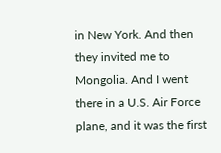in New York. And then they invited me to Mongolia. And I went there in a U.S. Air Force plane, and it was the first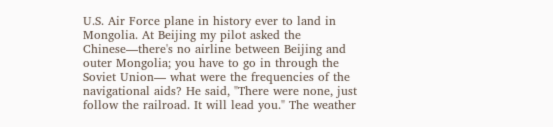U.S. Air Force plane in history ever to land in Mongolia. At Beijing my pilot asked the Chinese—there's no airline between Beijing and outer Mongolia; you have to go in through the Soviet Union— what were the frequencies of the navigational aids? He said, "There were none, just follow the railroad. It will lead you." The weather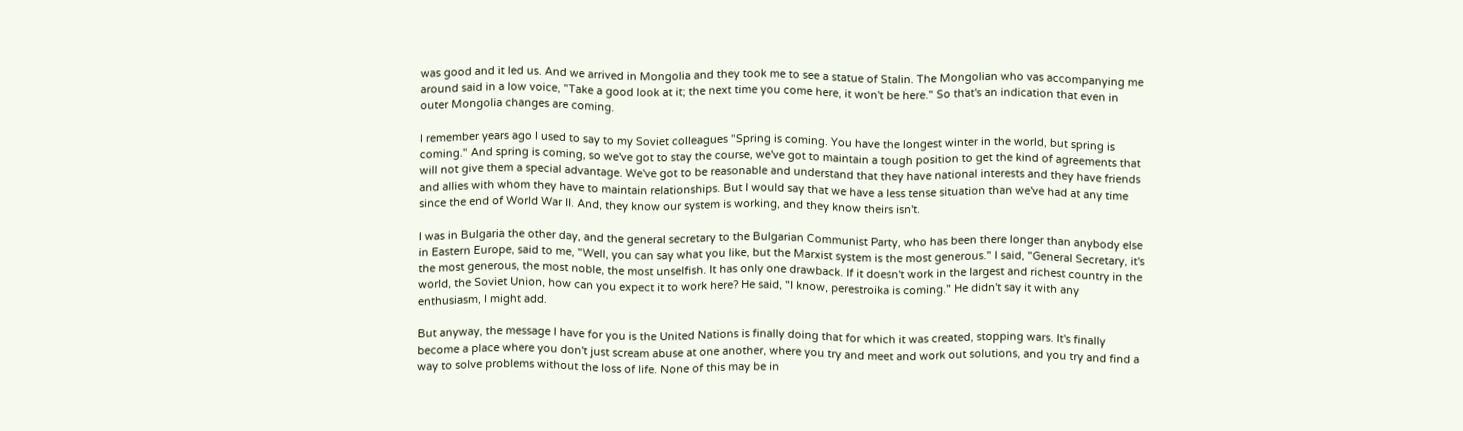was good and it led us. And we arrived in Mongolia and they took me to see a statue of Stalin. The Mongolian who vas accompanying me around said in a low voice, "Take a good look at it; the next time you come here, it won't be here." So that's an indication that even in outer Mongolia changes are coming.

I remember years ago I used to say to my Soviet colleagues "Spring is coming. You have the longest winter in the world, but spring is coming." And spring is coming, so we've got to stay the course, we've got to maintain a tough position to get the kind of agreements that will not give them a special advantage. We've got to be reasonable and understand that they have national interests and they have friends and allies with whom they have to maintain relationships. But I would say that we have a less tense situation than we've had at any time since the end of World War II. And, they know our system is working, and they know theirs isn't.

I was in Bulgaria the other day, and the general secretary to the Bulgarian Communist Party, who has been there longer than anybody else in Eastern Europe, said to me, "Well, you can say what you like, but the Marxist system is the most generous." I said, "General Secretary, it's the most generous, the most noble, the most unselfish. It has only one drawback. If it doesn't work in the largest and richest country in the world, the Soviet Union, how can you expect it to work here? He said, "I know, perestroika is coming." He didn't say it with any enthusiasm, I might add.

But anyway, the message I have for you is the United Nations is finally doing that for which it was created, stopping wars. It's finally become a place where you don't just scream abuse at one another, where you try and meet and work out solutions, and you try and find a way to solve problems without the loss of life. None of this may be in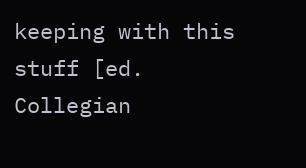keeping with this stuff [ed. Collegian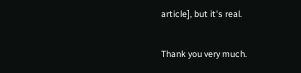article], but it's real.

Thank you very much.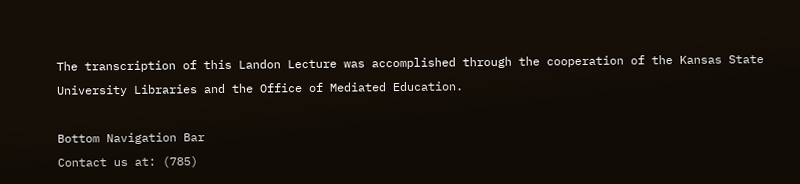The transcription of this Landon Lecture was accomplished through the cooperation of the Kansas State University Libraries and the Office of Mediated Education.

Bottom Navigation Bar
Contact us at: (785)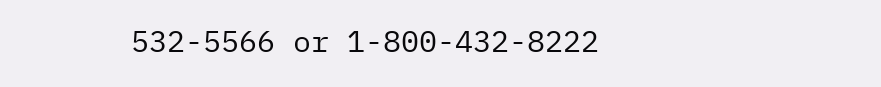532-5566 or 1-800-432-8222